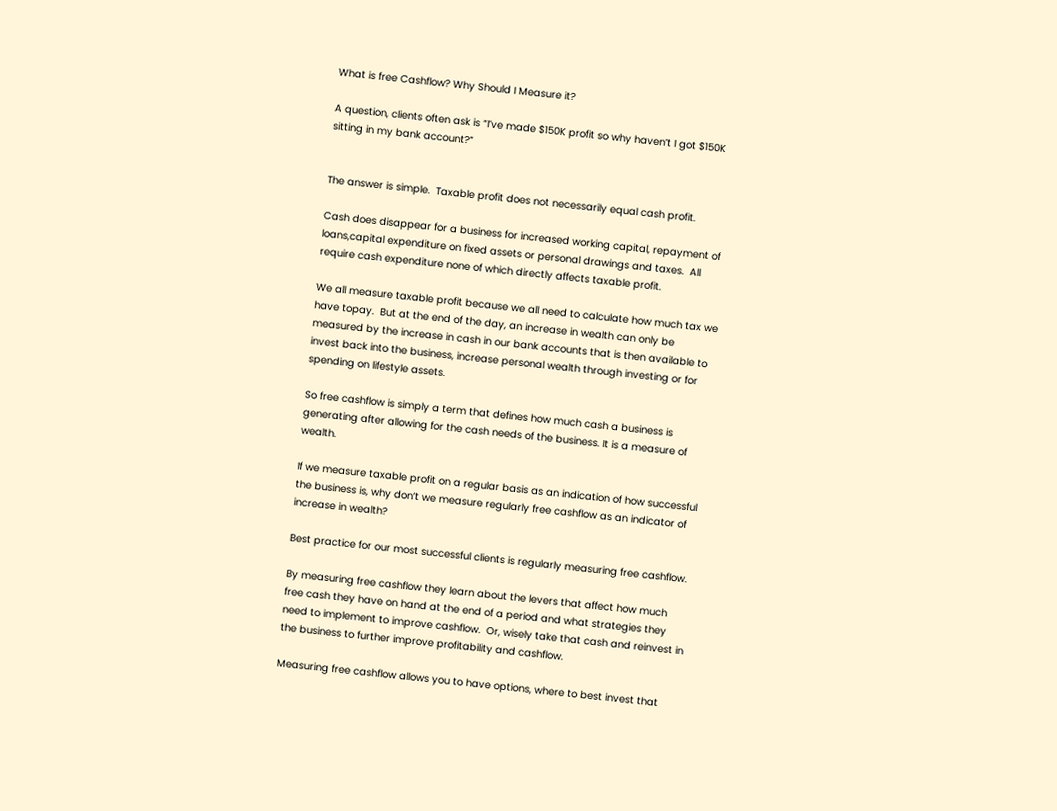What is free Cashflow? Why Should I Measure it?

A question, clients often ask is “I’ve made $150K profit so why haven’t I got $150K sitting in my bank account?”


The answer is simple.  Taxable profit does not necessarily equal cash profit.

Cash does disappear for a business for increased working capital, repayment of loans,capital expenditure on fixed assets or personal drawings and taxes.  All require cash expenditure none of which directly affects taxable profit.

We all measure taxable profit because we all need to calculate how much tax we have topay.  But at the end of the day, an increase in wealth can only be measured by the increase in cash in our bank accounts that is then available to invest back into the business, increase personal wealth through investing or for spending on lifestyle assets.

So free cashflow is simply a term that defines how much cash a business is generating after allowing for the cash needs of the business. It is a measure of wealth.

If we measure taxable profit on a regular basis as an indication of how successful the business is, why don’t we measure regularly free cashflow as an indicator of increase in wealth?

Best practice for our most successful clients is regularly measuring free cashflow.

By measuring free cashflow they learn about the levers that affect how much free cash they have on hand at the end of a period and what strategies they need to implement to improve cashflow.  Or, wisely take that cash and reinvest in the business to further improve profitability and cashflow.

Measuring free cashflow allows you to have options, where to best invest that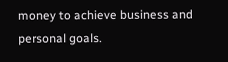money to achieve business and personal goals.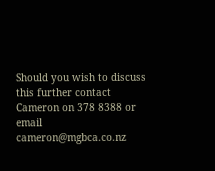Should you wish to discuss this further contact Cameron on 378 8388 or email  cameron@mgbca.co.nz